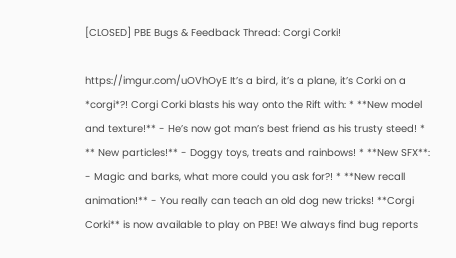[CLOSED] PBE Bugs & Feedback Thread: Corgi Corki!

https://imgur.com/uOVhOyE It’s a bird, it’s a plane, it’s Corki on a *corgi*?! Corgi Corki blasts his way onto the Rift with: * **New model and texture!** - He’s now got man’s best friend as his trusty steed! * ** New particles!** - Doggy toys, treats and rainbows! * **New SFX**: - Magic and barks, what more could you ask for?! * **New recall animation!** - You really can teach an old dog new tricks! **Corgi Corki** is now available to play on PBE! We always find bug reports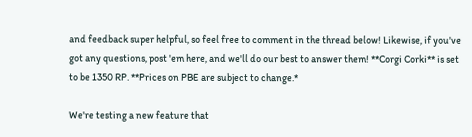and feedback super helpful, so feel free to comment in the thread below! Likewise, if you've got any questions, post 'em here, and we'll do our best to answer them! **Corgi Corki** is set to be 1350 RP. **Prices on PBE are subject to change.*

We're testing a new feature that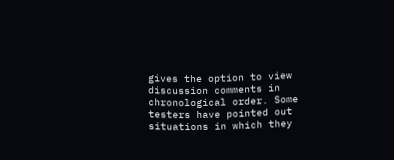gives the option to view discussion comments in chronological order. Some testers have pointed out situations in which they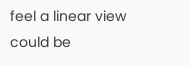feel a linear view could be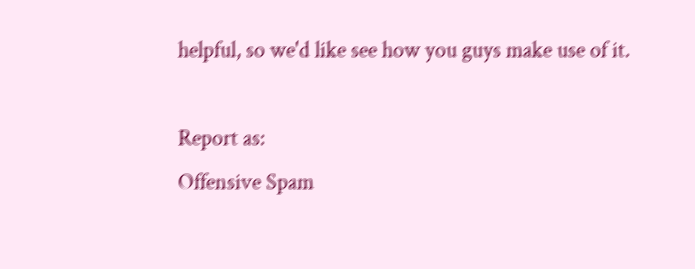helpful, so we'd like see how you guys make use of it.

Report as:
Offensive Spam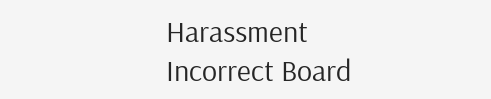Harassment Incorrect Board